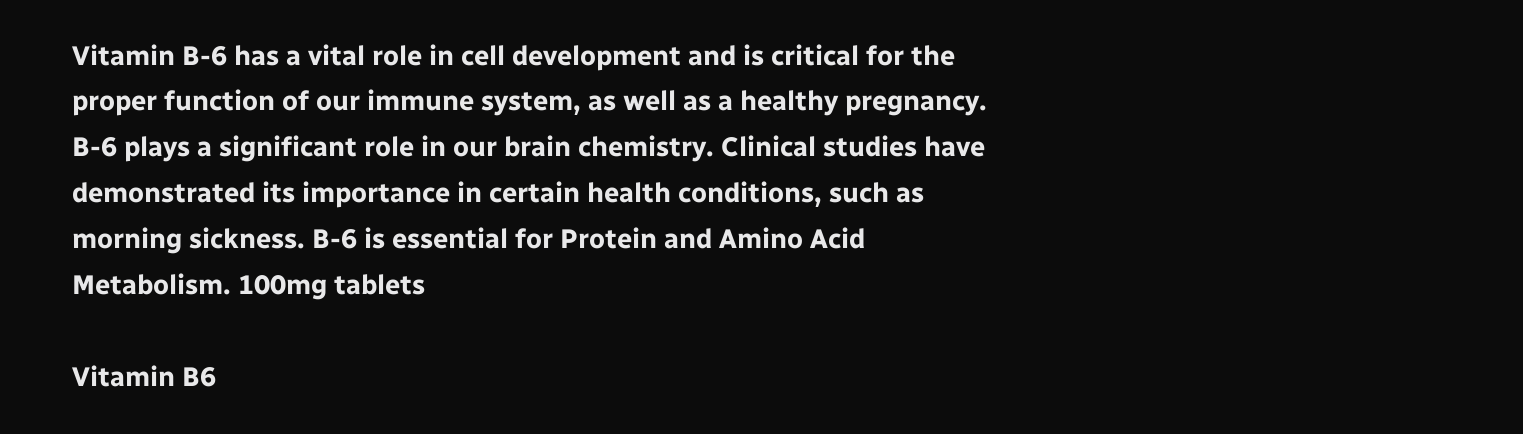Vitamin B-6 has a vital role in cell development and is critical for the proper function of our immune system, as well as a healthy pregnancy. B-6 plays a significant role in our brain chemistry. Clinical studies have demonstrated its importance in certain health conditions, such as morning sickness. B-6 is essential for Protein and Amino Acid Metabolism. 100mg tablets

Vitamin B6